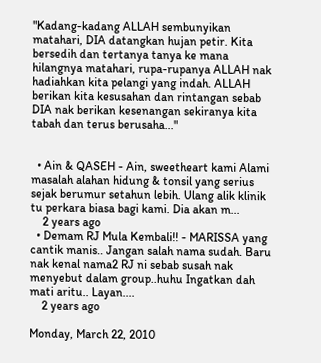"Kadang-kadang ALLAH sembunyikan matahari, DIA datangkan hujan petir. Kita bersedih dan tertanya tanya ke mana hilangnya matahari, rupa-rupanya ALLAH nak hadiahkan kita pelangi yang indah. ALLAH berikan kita kesusahan dan rintangan sebab DIA nak berikan kesenangan sekiranya kita tabah dan terus berusaha..."


  • Ain & QASEH - Ain, sweetheart kami Alami masalah alahan hidung & tonsil yang serius sejak berumur setahun lebih. Ulang alik klinik tu perkara biasa bagi kami. Dia akan m...
    2 years ago
  • Demam RJ Mula Kembali!! - MARISSA yang cantik manis.. Jangan salah nama sudah. Baru nak kenal nama2 RJ ni sebab susah nak menyebut dalam group..huhu Ingatkan dah mati aritu.. Layan....
    2 years ago

Monday, March 22, 2010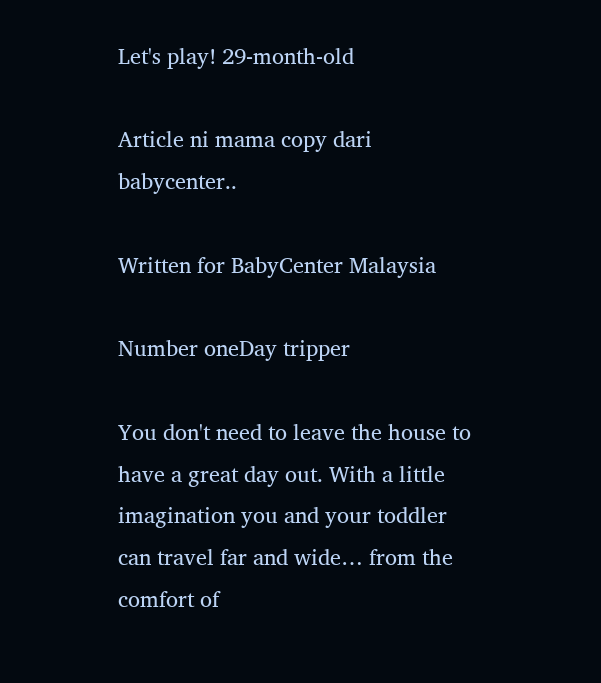Let's play! 29-month-old

Article ni mama copy dari babycenter..

Written for BabyCenter Malaysia

Number oneDay tripper

You don't need to leave the house to have a great day out. With a little imagination you and your toddler can travel far and wide… from the comfort of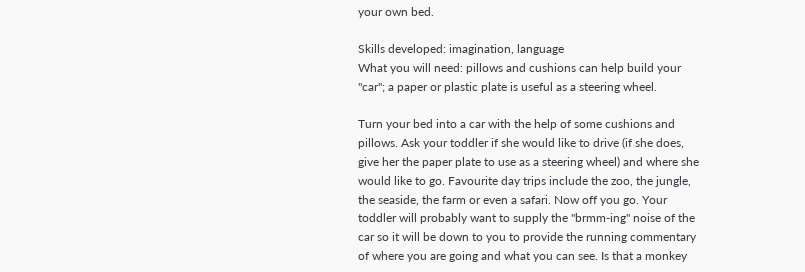your own bed.

Skills developed: imagination, language
What you will need: pillows and cushions can help build your "car"; a paper or plastic plate is useful as a steering wheel.

Turn your bed into a car with the help of some cushions and pillows. Ask your toddler if she would like to drive (if she does, give her the paper plate to use as a steering wheel) and where she would like to go. Favourite day trips include the zoo, the jungle, the seaside, the farm or even a safari. Now off you go. Your toddler will probably want to supply the "brmm-ing" noise of the car so it will be down to you to provide the running commentary of where you are going and what you can see. Is that a monkey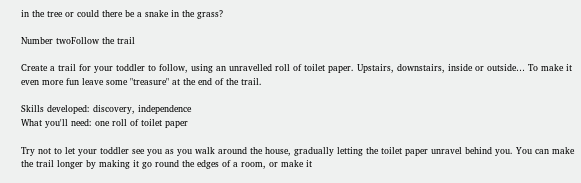in the tree or could there be a snake in the grass?

Number twoFollow the trail

Create a trail for your toddler to follow, using an unravelled roll of toilet paper. Upstairs, downstairs, inside or outside… To make it even more fun leave some "treasure" at the end of the trail.

Skills developed: discovery, independence
What you'll need: one roll of toilet paper

Try not to let your toddler see you as you walk around the house, gradually letting the toilet paper unravel behind you. You can make the trail longer by making it go round the edges of a room, or make it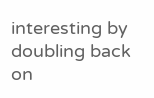interesting by doubling back on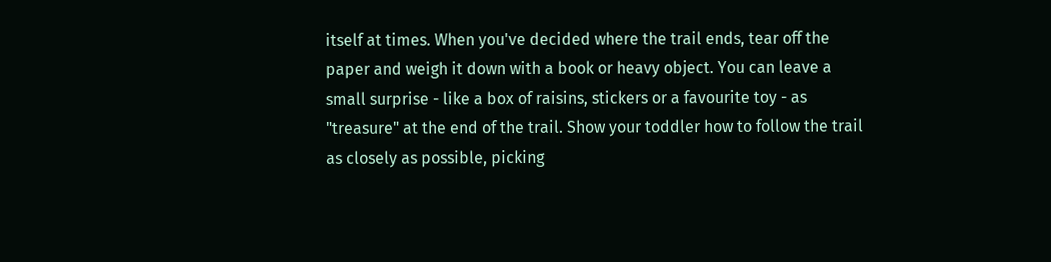itself at times. When you've decided where the trail ends, tear off the paper and weigh it down with a book or heavy object. You can leave a small surprise - like a box of raisins, stickers or a favourite toy - as "treasure" at the end of the trail. Show your toddler how to follow the trail as closely as possible, picking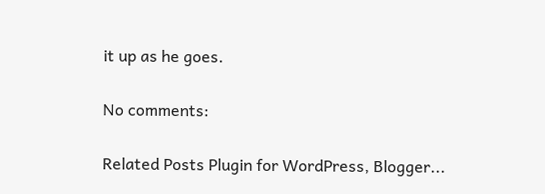it up as he goes.

No comments:

Related Posts Plugin for WordPress, Blogger...